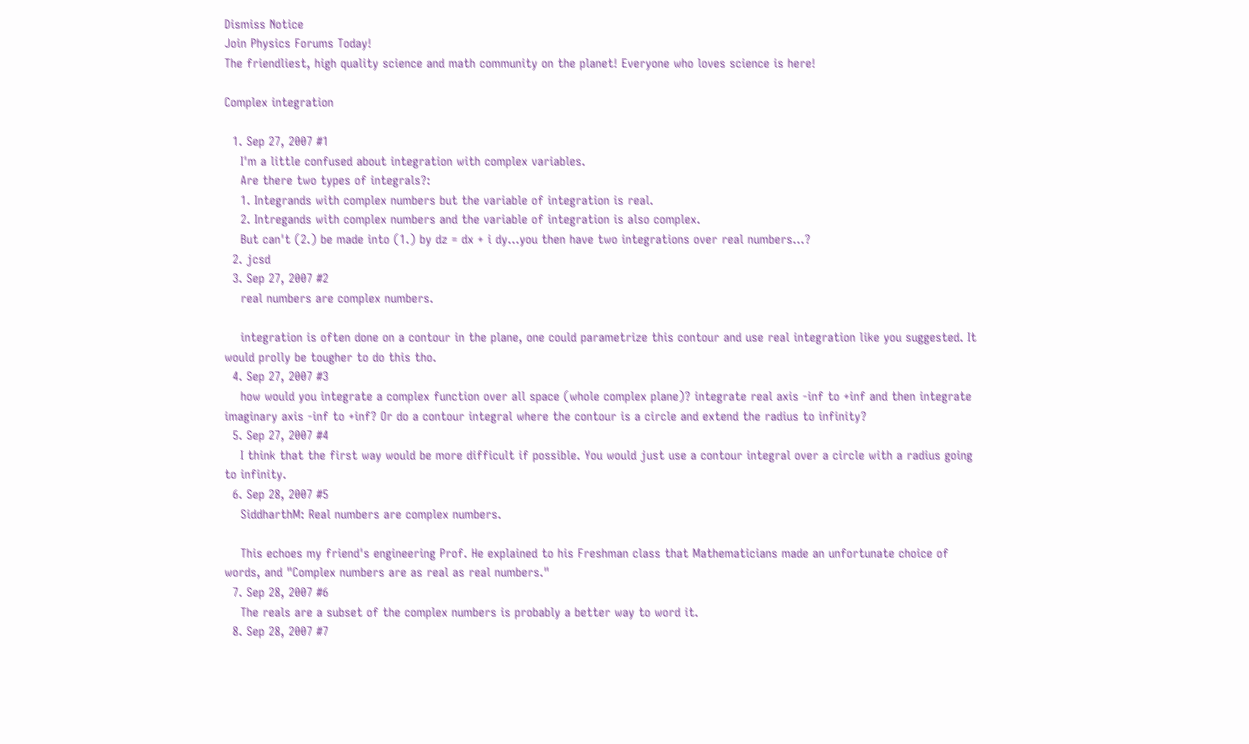Dismiss Notice
Join Physics Forums Today!
The friendliest, high quality science and math community on the planet! Everyone who loves science is here!

Complex integration

  1. Sep 27, 2007 #1
    I'm a little confused about integration with complex variables.
    Are there two types of integrals?:
    1. Integrands with complex numbers but the variable of integration is real.
    2. Intregands with complex numbers and the variable of integration is also complex.
    But can't (2.) be made into (1.) by dz = dx + i dy...you then have two integrations over real numbers...?
  2. jcsd
  3. Sep 27, 2007 #2
    real numbers are complex numbers.

    integration is often done on a contour in the plane, one could parametrize this contour and use real integration like you suggested. It would prolly be tougher to do this tho.
  4. Sep 27, 2007 #3
    how would you integrate a complex function over all space (whole complex plane)? integrate real axis -inf to +inf and then integrate imaginary axis -inf to +inf? Or do a contour integral where the contour is a circle and extend the radius to infinity?
  5. Sep 27, 2007 #4
    I think that the first way would be more difficult if possible. You would just use a contour integral over a circle with a radius going to infinity.
  6. Sep 28, 2007 #5
    SiddharthM: Real numbers are complex numbers.

    This echoes my friend's engineering Prof. He explained to his Freshman class that Mathematicians made an unfortunate choice of words, and "Complex numbers are as real as real numbers."
  7. Sep 28, 2007 #6
    The reals are a subset of the complex numbers is probably a better way to word it.
  8. Sep 28, 2007 #7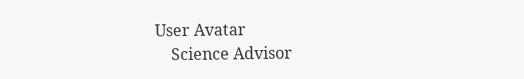User Avatar
    Science Advisor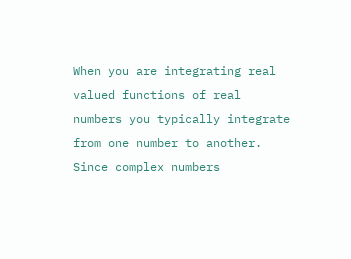When you are integrating real valued functions of real numbers you typically integrate from one number to another. Since complex numbers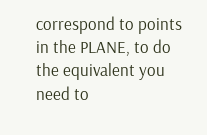correspond to points in the PLANE, to do the equivalent you need to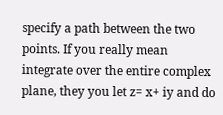specify a path between the two points. If you really mean integrate over the entire complex plane, they you let z= x+ iy and do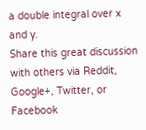a double integral over x and y.
Share this great discussion with others via Reddit, Google+, Twitter, or Facebook